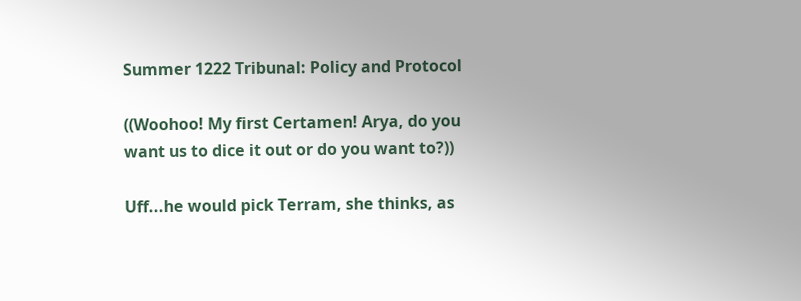Summer 1222 Tribunal: Policy and Protocol

((Woohoo! My first Certamen! Arya, do you want us to dice it out or do you want to?))

Uff...he would pick Terram, she thinks, as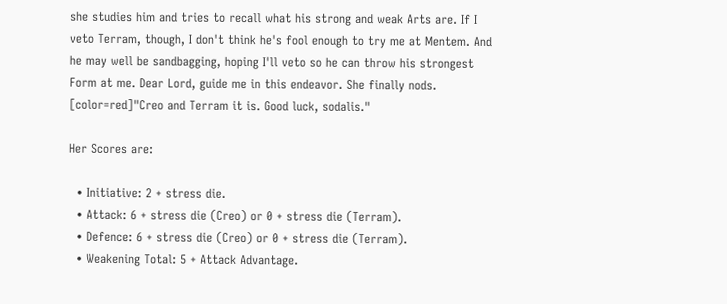she studies him and tries to recall what his strong and weak Arts are. If I veto Terram, though, I don't think he's fool enough to try me at Mentem. And he may well be sandbagging, hoping I'll veto so he can throw his strongest Form at me. Dear Lord, guide me in this endeavor. She finally nods. [color=red]"Creo and Terram it is. Good luck, sodalis."

Her Scores are:

  • Initiative: 2 + stress die.
  • Attack: 6 + stress die (Creo) or 0 + stress die (Terram).
  • Defence: 6 + stress die (Creo) or 0 + stress die (Terram).
  • Weakening Total: 5 + Attack Advantage.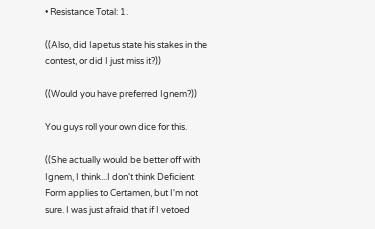• Resistance Total: 1.

((Also, did Iapetus state his stakes in the contest, or did I just miss it?))

((Would you have preferred Ignem?))

You guys roll your own dice for this.

((She actually would be better off with Ignem, I think...I don't think Deficient Form applies to Certamen, but I'm not sure. I was just afraid that if I vetoed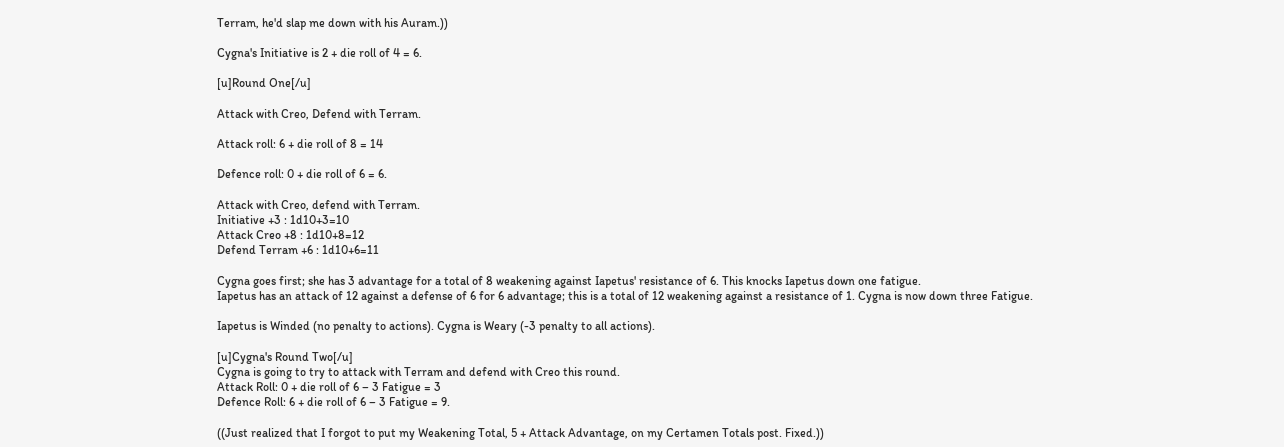Terram, he'd slap me down with his Auram.))

Cygna's Initiative is 2 + die roll of 4 = 6.

[u]Round One[/u]

Attack with Creo, Defend with Terram.

Attack roll: 6 + die roll of 8 = 14

Defence roll: 0 + die roll of 6 = 6.

Attack with Creo, defend with Terram.
Initiative +3 : 1d10+3=10
Attack Creo +8 : 1d10+8=12
Defend Terram +6 : 1d10+6=11

Cygna goes first; she has 3 advantage for a total of 8 weakening against Iapetus' resistance of 6. This knocks Iapetus down one fatigue.
Iapetus has an attack of 12 against a defense of 6 for 6 advantage; this is a total of 12 weakening against a resistance of 1. Cygna is now down three Fatigue.

Iapetus is Winded (no penalty to actions). Cygna is Weary (-3 penalty to all actions).

[u]Cygna's Round Two[/u]
Cygna is going to try to attack with Terram and defend with Creo this round.
Attack Roll: 0 + die roll of 6 – 3 Fatigue = 3
Defence Roll: 6 + die roll of 6 – 3 Fatigue = 9.

((Just realized that I forgot to put my Weakening Total, 5 + Attack Advantage, on my Certamen Totals post. Fixed.))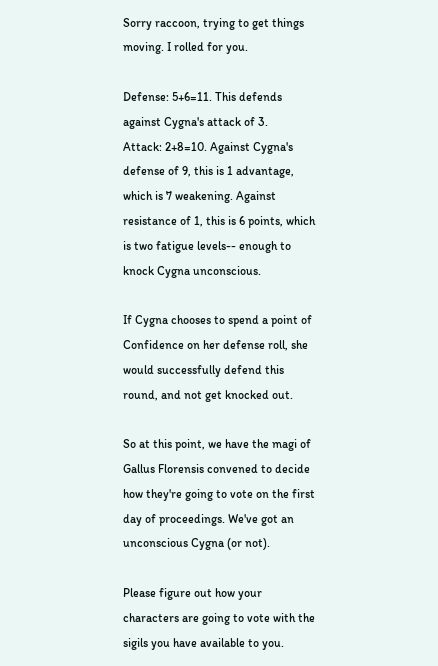Sorry raccoon, trying to get things moving. I rolled for you.

Defense: 5+6=11. This defends against Cygna's attack of 3.
Attack: 2+8=10. Against Cygna's defense of 9, this is 1 advantage, which is 7 weakening. Against resistance of 1, this is 6 points, which is two fatigue levels-- enough to knock Cygna unconscious.

If Cygna chooses to spend a point of Confidence on her defense roll, she would successfully defend this round, and not get knocked out.

So at this point, we have the magi of Gallus Florensis convened to decide how they're going to vote on the first day of proceedings. We've got an unconscious Cygna (or not).

Please figure out how your characters are going to vote with the sigils you have available to you.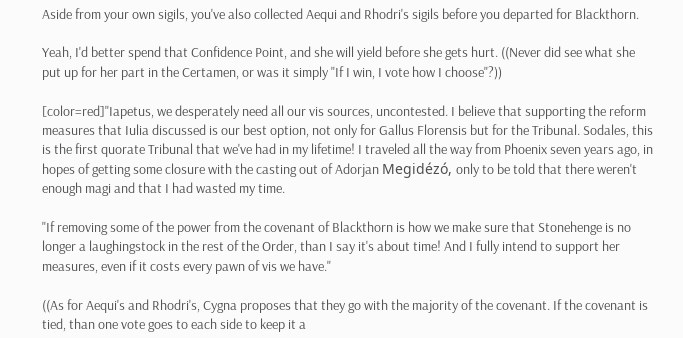Aside from your own sigils, you've also collected Aequi and Rhodri's sigils before you departed for Blackthorn.

Yeah, I'd better spend that Confidence Point, and she will yield before she gets hurt. ((Never did see what she put up for her part in the Certamen, or was it simply "If I win, I vote how I choose"?))

[color=red]"Iapetus, we desperately need all our vis sources, uncontested. I believe that supporting the reform measures that Iulia discussed is our best option, not only for Gallus Florensis but for the Tribunal. Sodales, this is the first quorate Tribunal that we've had in my lifetime! I traveled all the way from Phoenix seven years ago, in hopes of getting some closure with the casting out of Adorjan Megidézó, only to be told that there weren't enough magi and that I had wasted my time.

"If removing some of the power from the covenant of Blackthorn is how we make sure that Stonehenge is no longer a laughingstock in the rest of the Order, than I say it's about time! And I fully intend to support her measures, even if it costs every pawn of vis we have."

((As for Aequi's and Rhodri's, Cygna proposes that they go with the majority of the covenant. If the covenant is tied, than one vote goes to each side to keep it a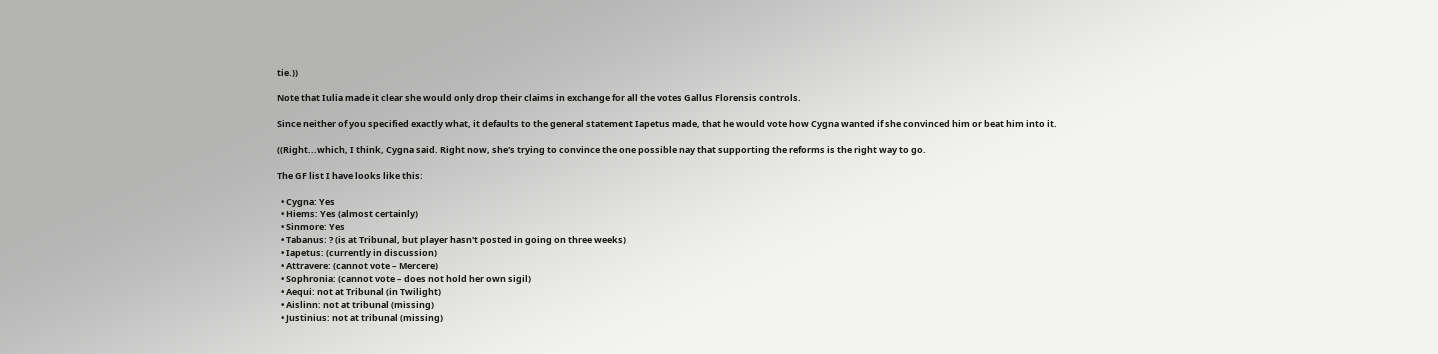tie.))

Note that Iulia made it clear she would only drop their claims in exchange for all the votes Gallus Florensis controls.

Since neither of you specified exactly what, it defaults to the general statement Iapetus made, that he would vote how Cygna wanted if she convinced him or beat him into it.

((Right...which, I think, Cygna said. Right now, she's trying to convince the one possible nay that supporting the reforms is the right way to go.

The GF list I have looks like this:

  • Cygna: Yes
  • Hiems: Yes (almost certainly)
  • Sinmore: Yes
  • Tabanus: ? (is at Tribunal, but player hasn't posted in going on three weeks)
  • Iapetus: (currently in discussion)
  • Attravere: (cannot vote – Mercere)
  • Sophronia: (cannot vote – does not hold her own sigil)
  • Aequi: not at Tribunal (in Twilight)
  • Aislinn: not at tribunal (missing)
  • Justinius: not at tribunal (missing)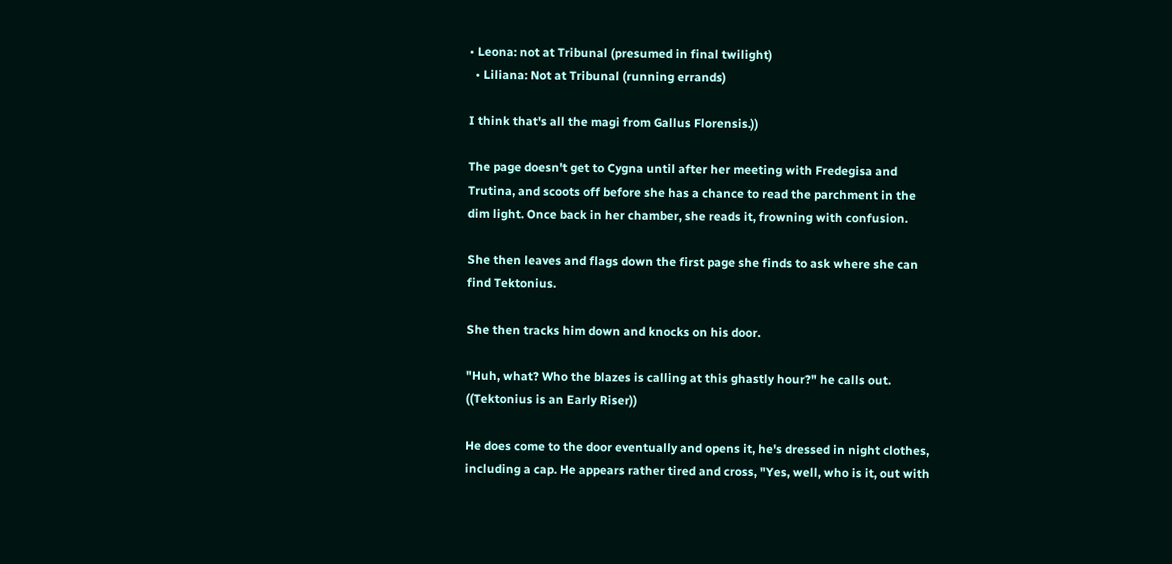• Leona: not at Tribunal (presumed in final twilight)
  • Liliana: Not at Tribunal (running errands)

I think that's all the magi from Gallus Florensis.))

The page doesn't get to Cygna until after her meeting with Fredegisa and Trutina, and scoots off before she has a chance to read the parchment in the dim light. Once back in her chamber, she reads it, frowning with confusion.

She then leaves and flags down the first page she finds to ask where she can find Tektonius.

She then tracks him down and knocks on his door.

"Huh, what? Who the blazes is calling at this ghastly hour?" he calls out. ((Tektonius is an Early Riser))

He does come to the door eventually and opens it, he's dressed in night clothes, including a cap. He appears rather tired and cross, "Yes, well, who is it, out with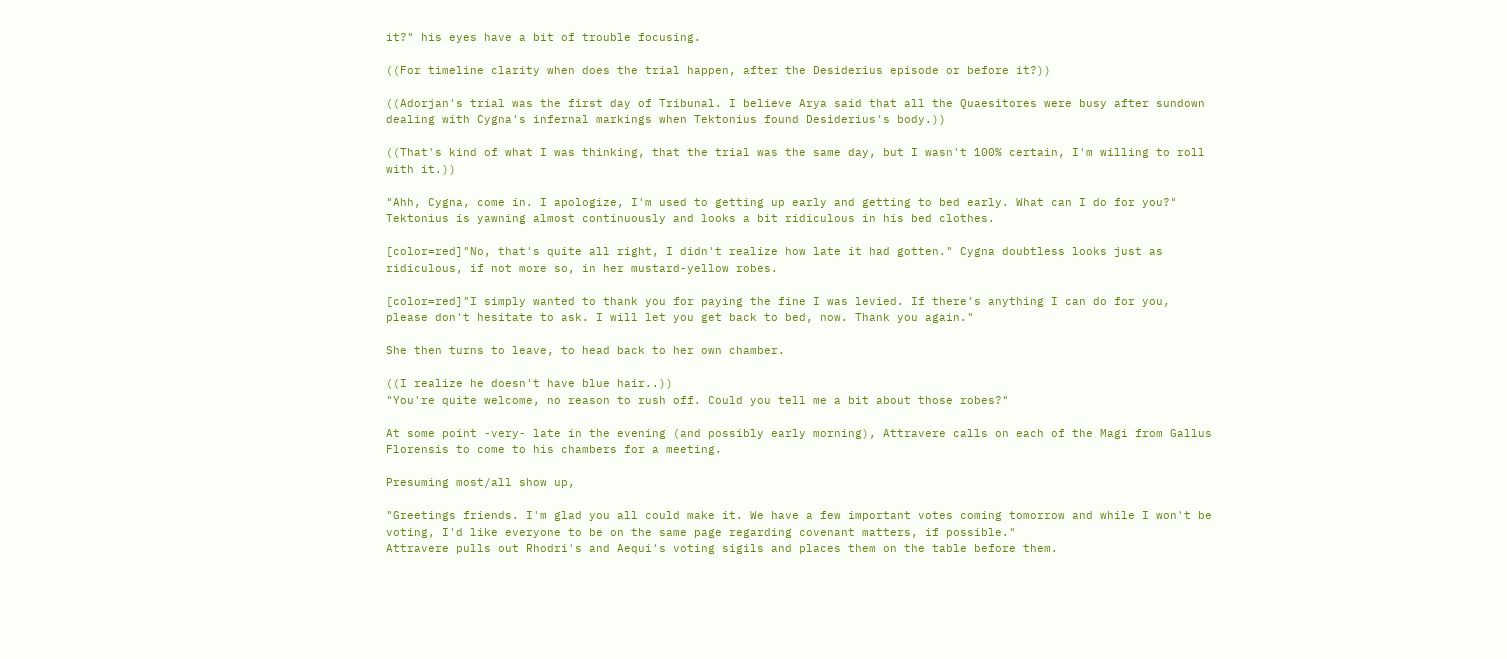it?" his eyes have a bit of trouble focusing.

((For timeline clarity when does the trial happen, after the Desiderius episode or before it?))

((Adorjan's trial was the first day of Tribunal. I believe Arya said that all the Quaesitores were busy after sundown dealing with Cygna's infernal markings when Tektonius found Desiderius's body.))

((That's kind of what I was thinking, that the trial was the same day, but I wasn't 100% certain, I'm willing to roll with it.))

"Ahh, Cygna, come in. I apologize, I'm used to getting up early and getting to bed early. What can I do for you?" Tektonius is yawning almost continuously and looks a bit ridiculous in his bed clothes.

[color=red]"No, that's quite all right, I didn't realize how late it had gotten." Cygna doubtless looks just as ridiculous, if not more so, in her mustard-yellow robes.

[color=red]"I simply wanted to thank you for paying the fine I was levied. If there's anything I can do for you, please don't hesitate to ask. I will let you get back to bed, now. Thank you again."

She then turns to leave, to head back to her own chamber.

((I realize he doesn't have blue hair..))
"You're quite welcome, no reason to rush off. Could you tell me a bit about those robes?"

At some point -very- late in the evening (and possibly early morning), Attravere calls on each of the Magi from Gallus Florensis to come to his chambers for a meeting.

Presuming most/all show up,

"Greetings friends. I'm glad you all could make it. We have a few important votes coming tomorrow and while I won't be voting, I'd like everyone to be on the same page regarding covenant matters, if possible."
Attravere pulls out Rhodri's and Aequi's voting sigils and places them on the table before them.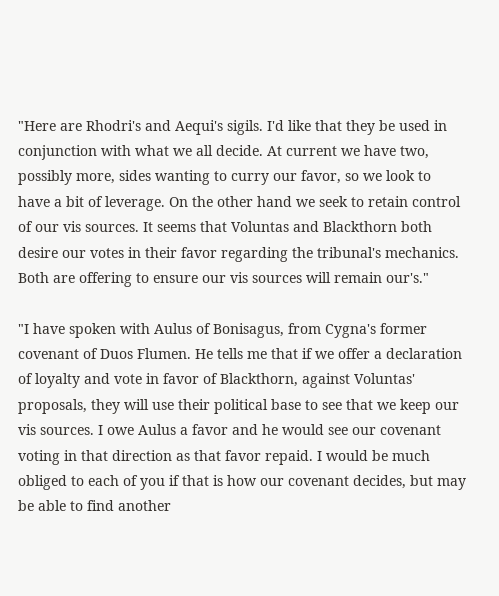"Here are Rhodri's and Aequi's sigils. I'd like that they be used in conjunction with what we all decide. At current we have two, possibly more, sides wanting to curry our favor, so we look to have a bit of leverage. On the other hand we seek to retain control of our vis sources. It seems that Voluntas and Blackthorn both desire our votes in their favor regarding the tribunal's mechanics. Both are offering to ensure our vis sources will remain our's."

"I have spoken with Aulus of Bonisagus, from Cygna's former covenant of Duos Flumen. He tells me that if we offer a declaration of loyalty and vote in favor of Blackthorn, against Voluntas' proposals, they will use their political base to see that we keep our vis sources. I owe Aulus a favor and he would see our covenant voting in that direction as that favor repaid. I would be much obliged to each of you if that is how our covenant decides, but may be able to find another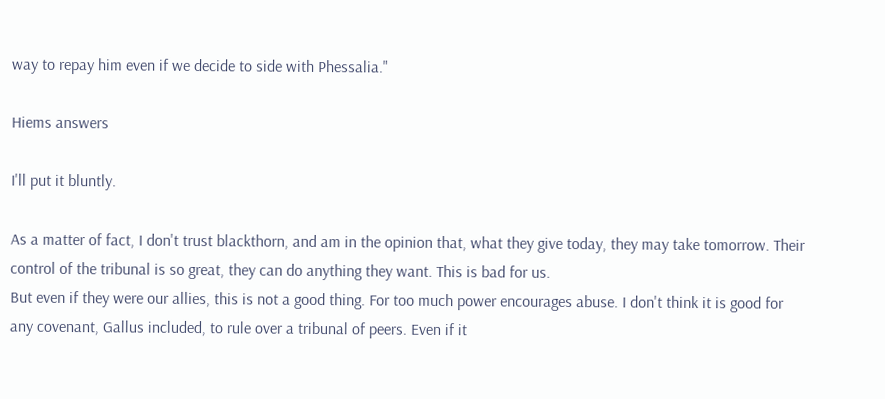way to repay him even if we decide to side with Phessalia."

Hiems answers

I'll put it bluntly.

As a matter of fact, I don't trust blackthorn, and am in the opinion that, what they give today, they may take tomorrow. Their control of the tribunal is so great, they can do anything they want. This is bad for us.
But even if they were our allies, this is not a good thing. For too much power encourages abuse. I don't think it is good for any covenant, Gallus included, to rule over a tribunal of peers. Even if it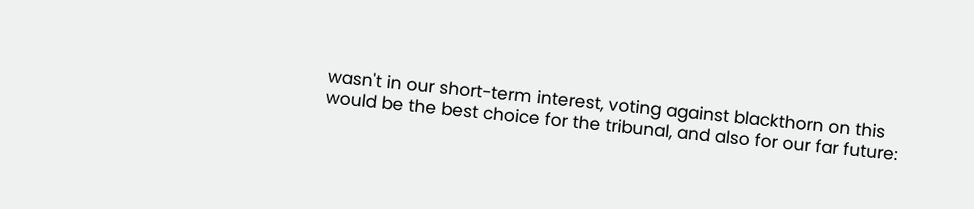wasn't in our short-term interest, voting against blackthorn on this would be the best choice for the tribunal, and also for our far future: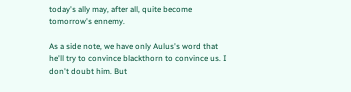today's ally may, after all, quite become tomorrow's ennemy.

As a side note, we have only Aulus's word that he'll try to convince blackthorn to convince us. I don't doubt him. But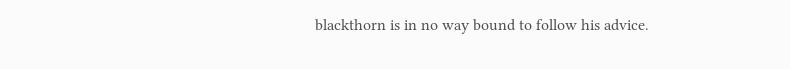blackthorn is in no way bound to follow his advice.